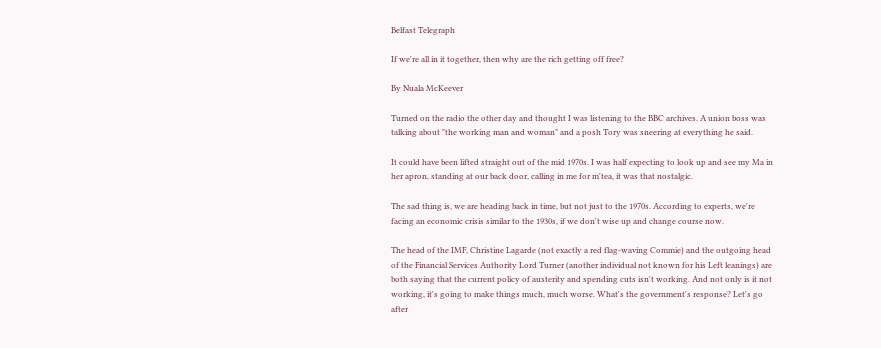Belfast Telegraph

If we're all in it together, then why are the rich getting off free?

By Nuala McKeever

Turned on the radio the other day and thought I was listening to the BBC archives. A union boss was talking about "the working man and woman" and a posh Tory was sneering at everything he said.

It could have been lifted straight out of the mid 1970s. I was half expecting to look up and see my Ma in her apron, standing at our back door, calling in me for m'tea, it was that nostalgic.

The sad thing is, we are heading back in time, but not just to the 1970s. According to experts, we're facing an economic crisis similar to the 1930s, if we don't wise up and change course now.

The head of the IMF, Christine Lagarde (not exactly a red flag-waving Commie) and the outgoing head of the Financial Services Authority Lord Turner (another individual not known for his Left leanings) are both saying that the current policy of austerity and spending cuts isn't working. And not only is it not working, it's going to make things much, much worse. What's the government's response? Let's go after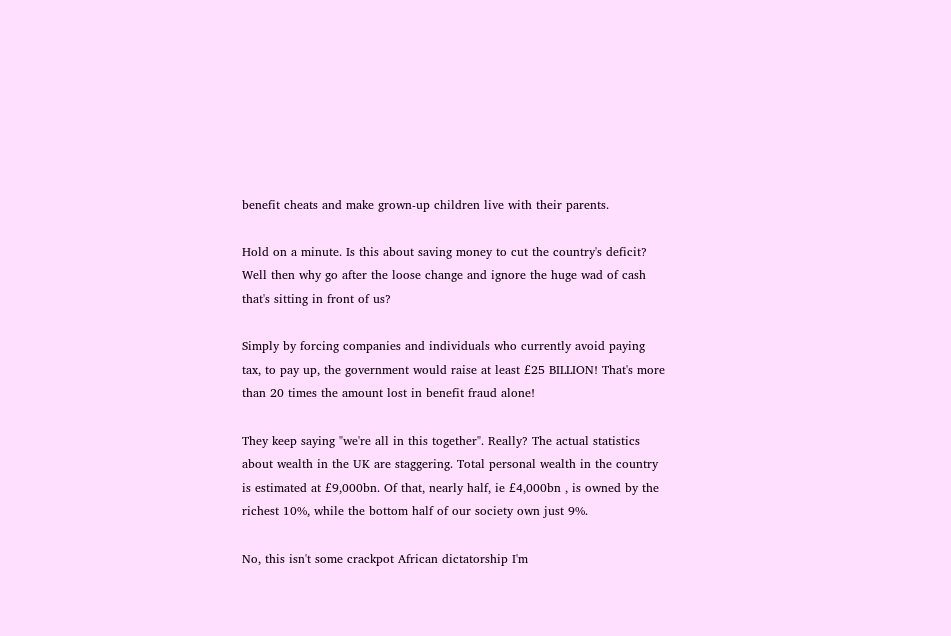benefit cheats and make grown-up children live with their parents.

Hold on a minute. Is this about saving money to cut the country's deficit? Well then why go after the loose change and ignore the huge wad of cash that's sitting in front of us?

Simply by forcing companies and individuals who currently avoid paying tax, to pay up, the government would raise at least £25 BILLION! That's more than 20 times the amount lost in benefit fraud alone!

They keep saying "we're all in this together". Really? The actual statistics about wealth in the UK are staggering. Total personal wealth in the country is estimated at £9,000bn. Of that, nearly half, ie £4,000bn , is owned by the richest 10%, while the bottom half of our society own just 9%.

No, this isn't some crackpot African dictatorship I'm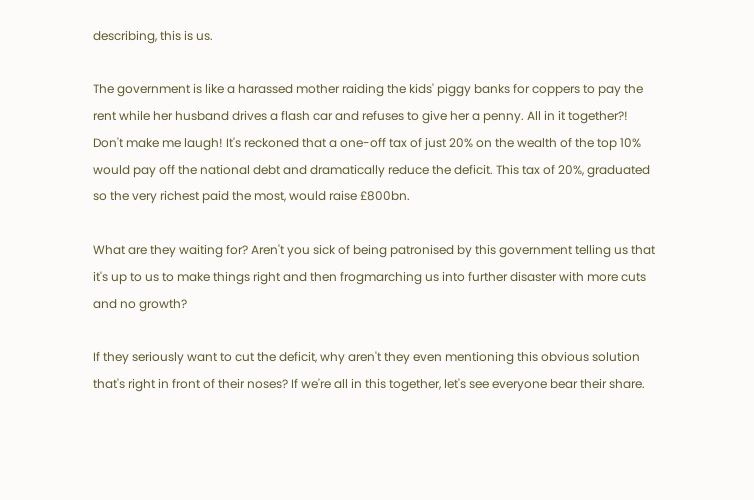describing, this is us.

The government is like a harassed mother raiding the kids' piggy banks for coppers to pay the rent while her husband drives a flash car and refuses to give her a penny. All in it together?! Don't make me laugh! It's reckoned that a one-off tax of just 20% on the wealth of the top 10% would pay off the national debt and dramatically reduce the deficit. This tax of 20%, graduated so the very richest paid the most, would raise £800bn.

What are they waiting for? Aren't you sick of being patronised by this government telling us that it's up to us to make things right and then frogmarching us into further disaster with more cuts and no growth?

If they seriously want to cut the deficit, why aren't they even mentioning this obvious solution that's right in front of their noses? If we're all in this together, let's see everyone bear their share.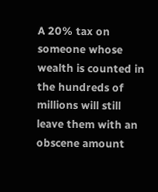A 20% tax on someone whose wealth is counted in the hundreds of millions will still leave them with an obscene amount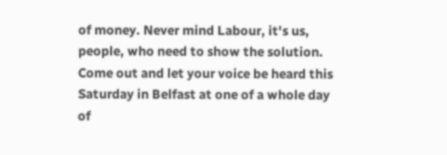of money. Never mind Labour, it's us, people, who need to show the solution. Come out and let your voice be heard this Saturday in Belfast at one of a whole day of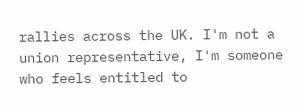rallies across the UK. I'm not a union representative, I'm someone who feels entitled to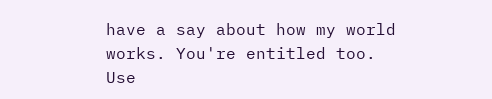have a say about how my world works. You're entitled too. Use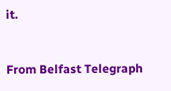it.


From Belfast Telegraph